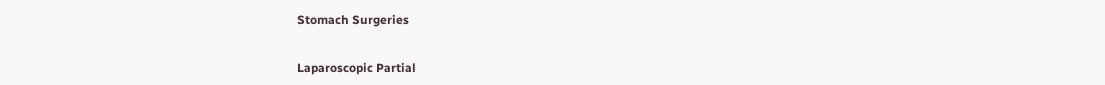Stomach Surgeries


Laparoscopic Partial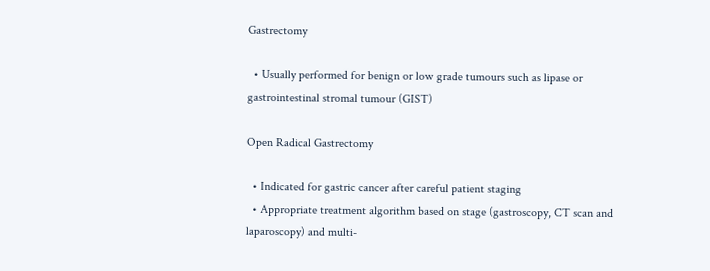Gastrectomy

  • Usually performed for benign or low grade tumours such as lipase or gastrointestinal stromal tumour (GIST)

Open Radical Gastrectomy

  • Indicated for gastric cancer after careful patient staging
  • Appropriate treatment algorithm based on stage (gastroscopy, CT scan and laparoscopy) and multi-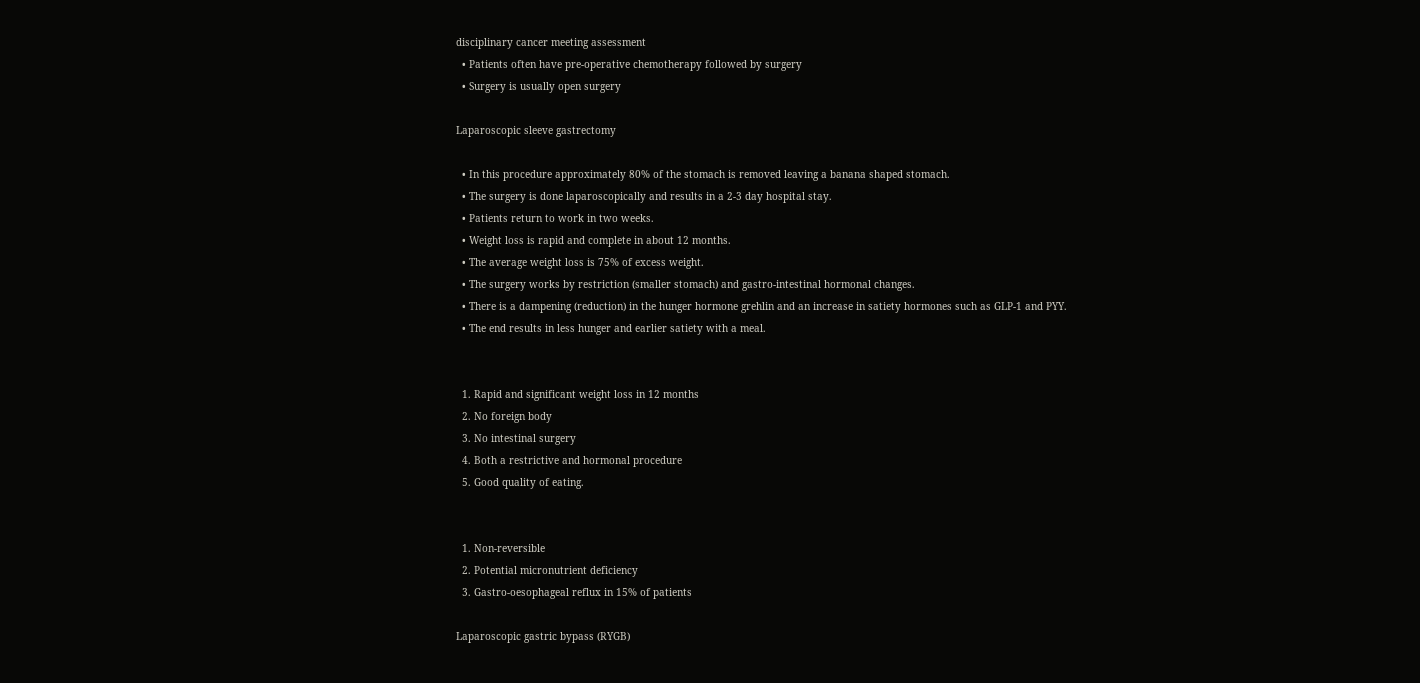disciplinary cancer meeting assessment
  • Patients often have pre-operative chemotherapy followed by surgery
  • Surgery is usually open surgery

Laparoscopic sleeve gastrectomy

  • In this procedure approximately 80% of the stomach is removed leaving a banana shaped stomach.
  • The surgery is done laparoscopically and results in a 2-3 day hospital stay.
  • Patients return to work in two weeks.
  • Weight loss is rapid and complete in about 12 months.
  • The average weight loss is 75% of excess weight.
  • The surgery works by restriction (smaller stomach) and gastro-intestinal hormonal changes.
  • There is a dampening (reduction) in the hunger hormone grehlin and an increase in satiety hormones such as GLP-1 and PYY.
  • The end results in less hunger and earlier satiety with a meal.


  1. Rapid and significant weight loss in 12 months
  2. No foreign body
  3. No intestinal surgery
  4. Both a restrictive and hormonal procedure
  5. Good quality of eating.


  1. Non-reversible
  2. Potential micronutrient deficiency
  3. Gastro-oesophageal reflux in 15% of patients

Laparoscopic gastric bypass (RYGB)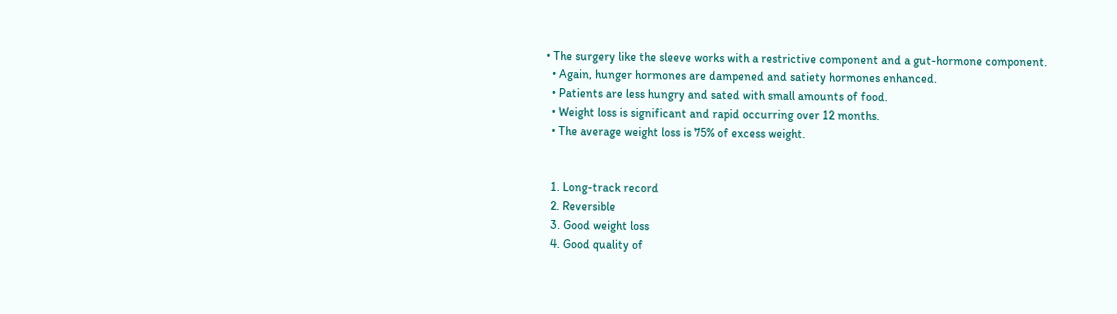• The surgery like the sleeve works with a restrictive component and a gut-hormone component.
  • Again, hunger hormones are dampened and satiety hormones enhanced.
  • Patients are less hungry and sated with small amounts of food.
  • Weight loss is significant and rapid occurring over 12 months.
  • The average weight loss is 75% of excess weight.


  1. Long-track record
  2. Reversible
  3. Good weight loss
  4. Good quality of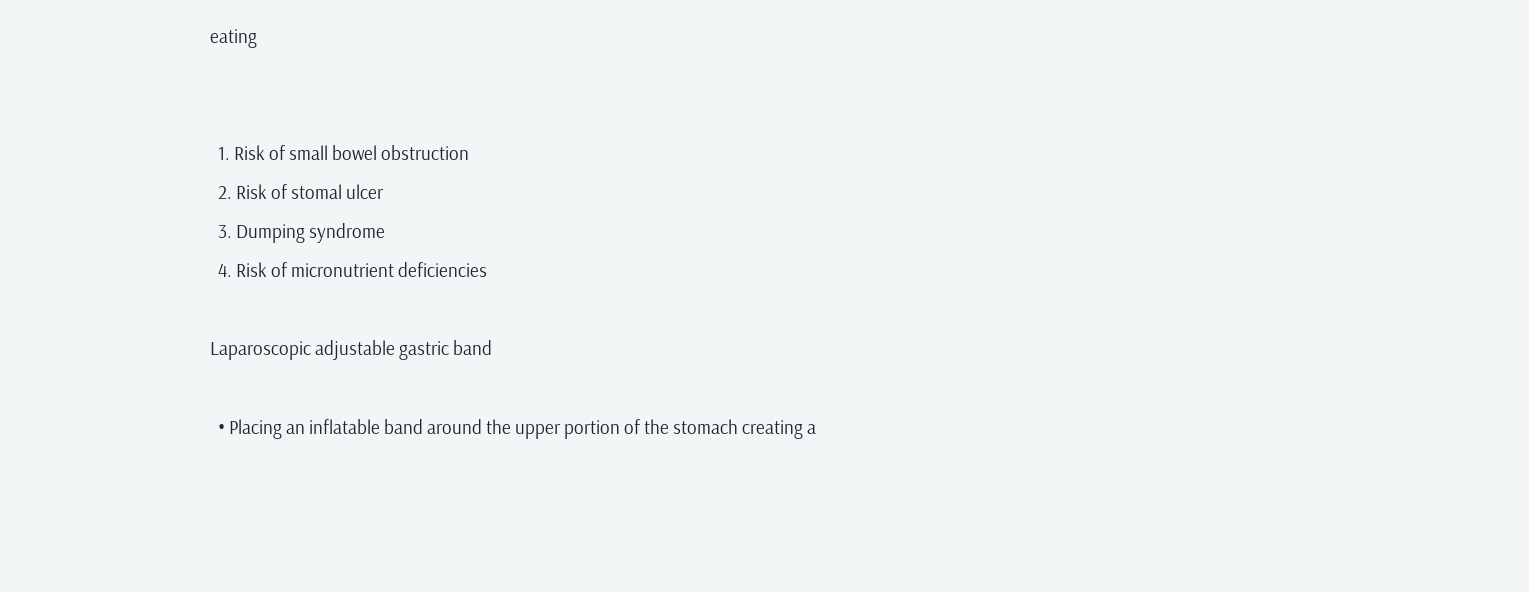eating


  1. Risk of small bowel obstruction
  2. Risk of stomal ulcer
  3. Dumping syndrome
  4. Risk of micronutrient deficiencies

Laparoscopic adjustable gastric band

  • Placing an inflatable band around the upper portion of the stomach creating a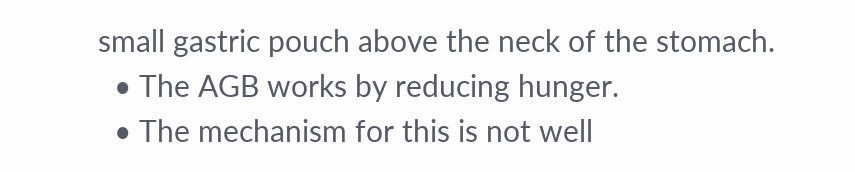small gastric pouch above the neck of the stomach.
  • The AGB works by reducing hunger.
  • The mechanism for this is not well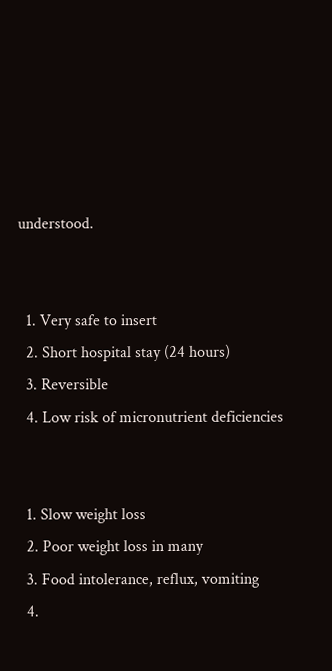understood.


  1. Very safe to insert
  2. Short hospital stay (24 hours)
  3. Reversible
  4. Low risk of micronutrient deficiencies


  1. Slow weight loss
  2. Poor weight loss in many
  3. Food intolerance, reflux, vomiting
  4.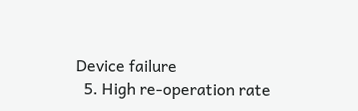Device failure
  5. High re-operation rate